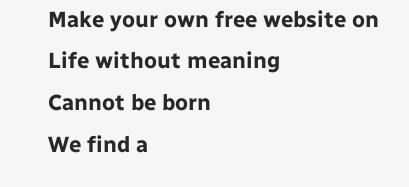Make your own free website on
Life without meaning
Cannot be born
We find a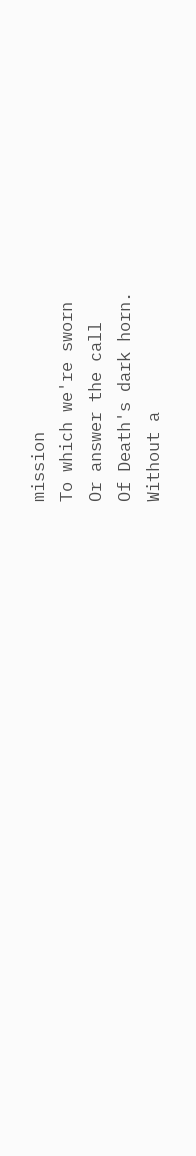mission
To which we're sworn
Or answer the call
Of Death's dark horn.
Without a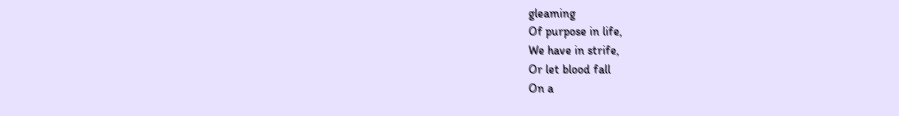gleaming
Of purpose in life,
We have in strife,
Or let blood fall
On a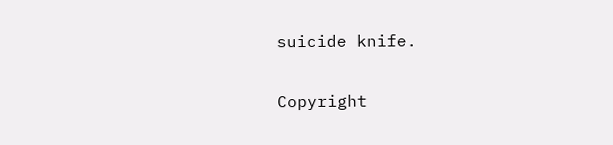suicide knife.

Copyright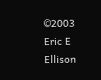©2003 Eric E Ellison